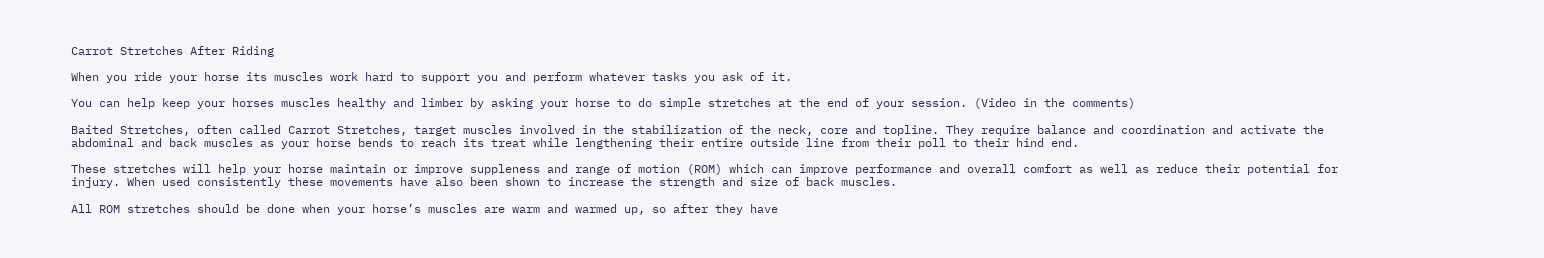Carrot Stretches After Riding

When you ride your horse its muscles work hard to support you and perform whatever tasks you ask of it.

You can help keep your horses muscles healthy and limber by asking your horse to do simple stretches at the end of your session. (Video in the comments)

Baited Stretches, often called Carrot Stretches, target muscles involved in the stabilization of the neck, core and topline. They require balance and coordination and activate the abdominal and back muscles as your horse bends to reach its treat while lengthening their entire outside line from their poll to their hind end.

These stretches will help your horse maintain or improve suppleness and range of motion (ROM) which can improve performance and overall comfort as well as reduce their potential for injury. When used consistently these movements have also been shown to increase the strength and size of back muscles.

All ROM stretches should be done when your horse’s muscles are warm and warmed up, so after they have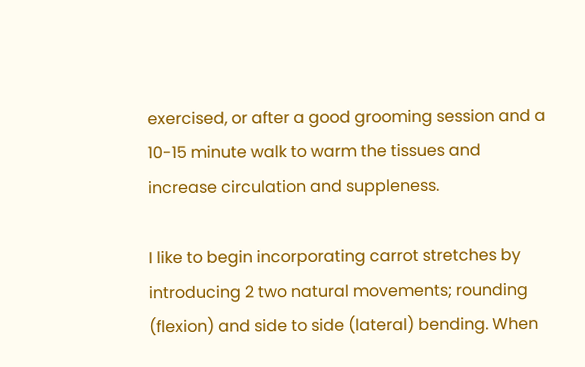exercised, or after a good grooming session and a 10-15 minute walk to warm the tissues and increase circulation and suppleness.

I like to begin incorporating carrot stretches by introducing 2 two natural movements; rounding (flexion) and side to side (lateral) bending. When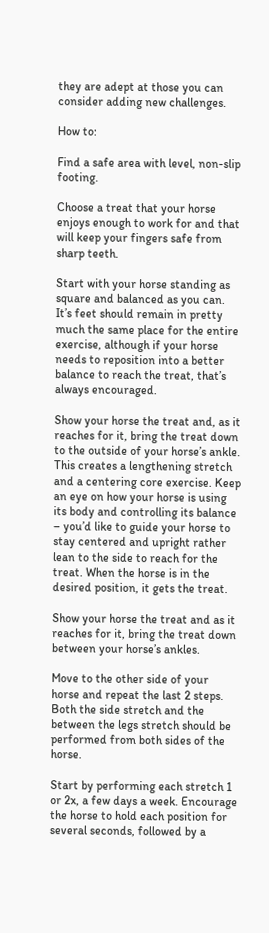they are adept at those you can consider adding new challenges.

How to:

Find a safe area with level, non-slip footing.

Choose a treat that your horse enjoys enough to work for and that will keep your fingers safe from sharp teeth.

Start with your horse standing as square and balanced as you can. It’s feet should remain in pretty much the same place for the entire exercise, although if your horse needs to reposition into a better balance to reach the treat, that’s always encouraged.

Show your horse the treat and, as it reaches for it, bring the treat down to the outside of your horse’s ankle. This creates a lengthening stretch and a centering core exercise. Keep an eye on how your horse is using its body and controlling its balance – you’d like to guide your horse to stay centered and upright rather lean to the side to reach for the treat. When the horse is in the desired position, it gets the treat.

Show your horse the treat and as it reaches for it, bring the treat down between your horse’s ankles.

Move to the other side of your horse and repeat the last 2 steps. Both the side stretch and the between the legs stretch should be performed from both sides of the horse.

Start by performing each stretch 1 or 2x, a few days a week. Encourage the horse to hold each position for several seconds, followed by a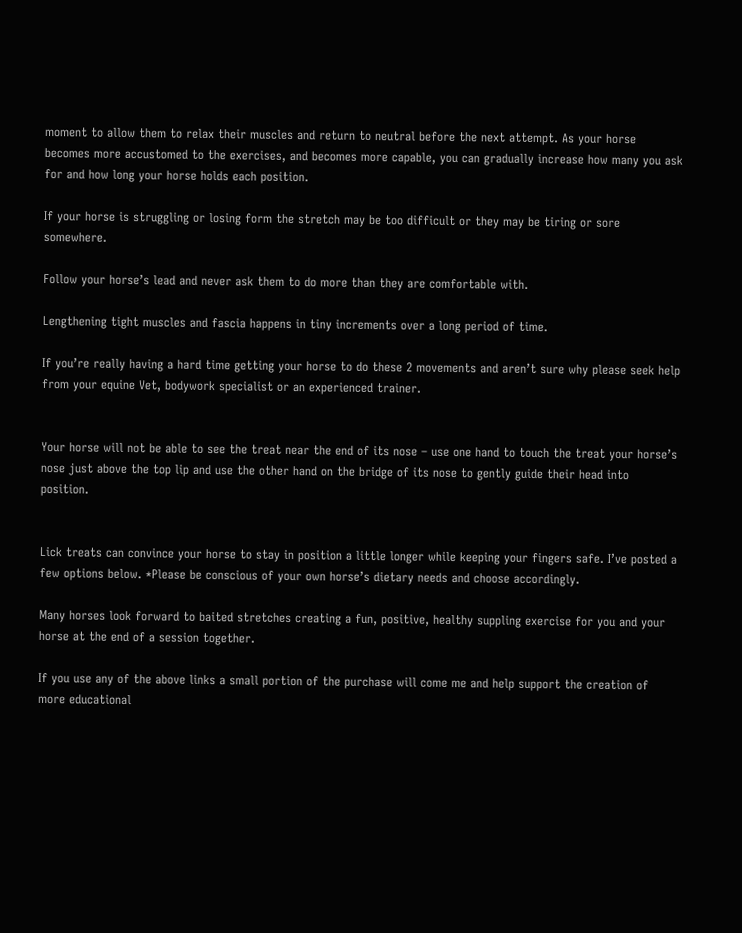moment to allow them to relax their muscles and return to neutral before the next attempt. As your horse becomes more accustomed to the exercises, and becomes more capable, you can gradually increase how many you ask for and how long your horse holds each position.

If your horse is struggling or losing form the stretch may be too difficult or they may be tiring or sore somewhere.

Follow your horse’s lead and never ask them to do more than they are comfortable with.

Lengthening tight muscles and fascia happens in tiny increments over a long period of time.

If you’re really having a hard time getting your horse to do these 2 movements and aren’t sure why please seek help from your equine Vet, bodywork specialist or an experienced trainer.


Your horse will not be able to see the treat near the end of its nose – use one hand to touch the treat your horse’s nose just above the top lip and use the other hand on the bridge of its nose to gently guide their head into position.


Lick treats can convince your horse to stay in position a little longer while keeping your fingers safe. I’ve posted a few options below. *Please be conscious of your own horse’s dietary needs and choose accordingly.

Many horses look forward to baited stretches creating a fun, positive, healthy suppling exercise for you and your horse at the end of a session together.

If you use any of the above links a small portion of the purchase will come me and help support the creation of more educational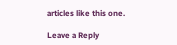articles like this one.

Leave a Reply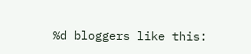%d bloggers like this: